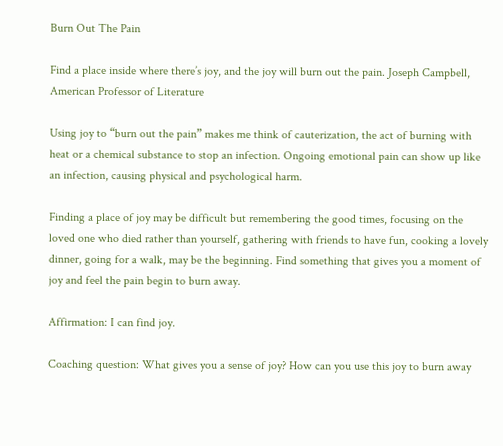Burn Out The Pain

Find a place inside where there’s joy, and the joy will burn out the pain. Joseph Campbell, American Professor of Literature

Using joy to “burn out the pain” makes me think of cauterization, the act of burning with heat or a chemical substance to stop an infection. Ongoing emotional pain can show up like an infection, causing physical and psychological harm.

Finding a place of joy may be difficult but remembering the good times, focusing on the loved one who died rather than yourself, gathering with friends to have fun, cooking a lovely dinner, going for a walk, may be the beginning. Find something that gives you a moment of joy and feel the pain begin to burn away.

Affirmation: I can find joy.

Coaching question: What gives you a sense of joy? How can you use this joy to burn away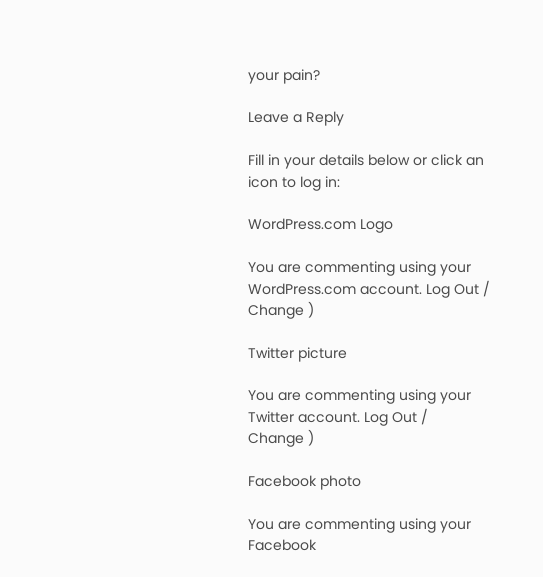your pain?

Leave a Reply

Fill in your details below or click an icon to log in:

WordPress.com Logo

You are commenting using your WordPress.com account. Log Out /  Change )

Twitter picture

You are commenting using your Twitter account. Log Out /  Change )

Facebook photo

You are commenting using your Facebook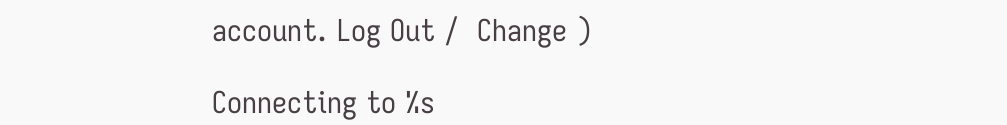account. Log Out /  Change )

Connecting to %s